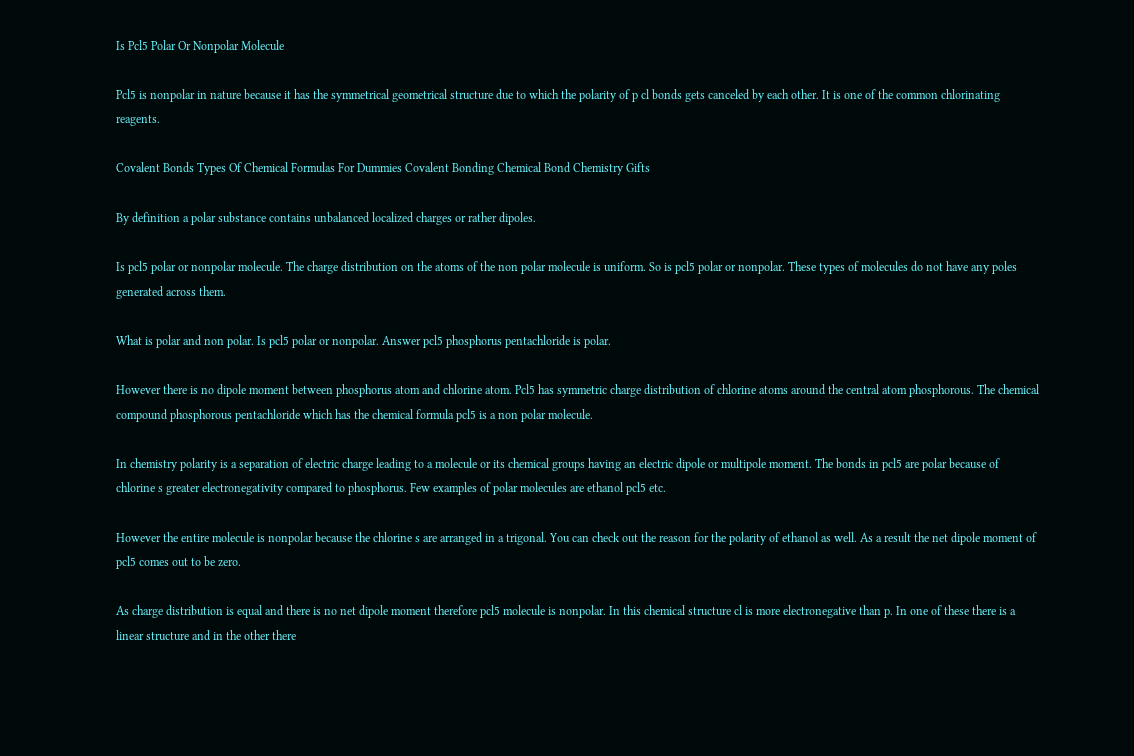Is Pcl5 Polar Or Nonpolar Molecule

Pcl5 is nonpolar in nature because it has the symmetrical geometrical structure due to which the polarity of p cl bonds gets canceled by each other. It is one of the common chlorinating reagents.

Covalent Bonds Types Of Chemical Formulas For Dummies Covalent Bonding Chemical Bond Chemistry Gifts

By definition a polar substance contains unbalanced localized charges or rather dipoles.

Is pcl5 polar or nonpolar molecule. The charge distribution on the atoms of the non polar molecule is uniform. So is pcl5 polar or nonpolar. These types of molecules do not have any poles generated across them.

What is polar and non polar. Is pcl5 polar or nonpolar. Answer pcl5 phosphorus pentachloride is polar.

However there is no dipole moment between phosphorus atom and chlorine atom. Pcl5 has symmetric charge distribution of chlorine atoms around the central atom phosphorous. The chemical compound phosphorous pentachloride which has the chemical formula pcl5 is a non polar molecule.

In chemistry polarity is a separation of electric charge leading to a molecule or its chemical groups having an electric dipole or multipole moment. The bonds in pcl5 are polar because of chlorine s greater electronegativity compared to phosphorus. Few examples of polar molecules are ethanol pcl5 etc.

However the entire molecule is nonpolar because the chlorine s are arranged in a trigonal. You can check out the reason for the polarity of ethanol as well. As a result the net dipole moment of pcl5 comes out to be zero.

As charge distribution is equal and there is no net dipole moment therefore pcl5 molecule is nonpolar. In this chemical structure cl is more electronegative than p. In one of these there is a linear structure and in the other there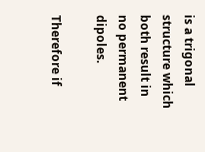is a trigonal structure which both result in no permanent dipoles.

Therefore if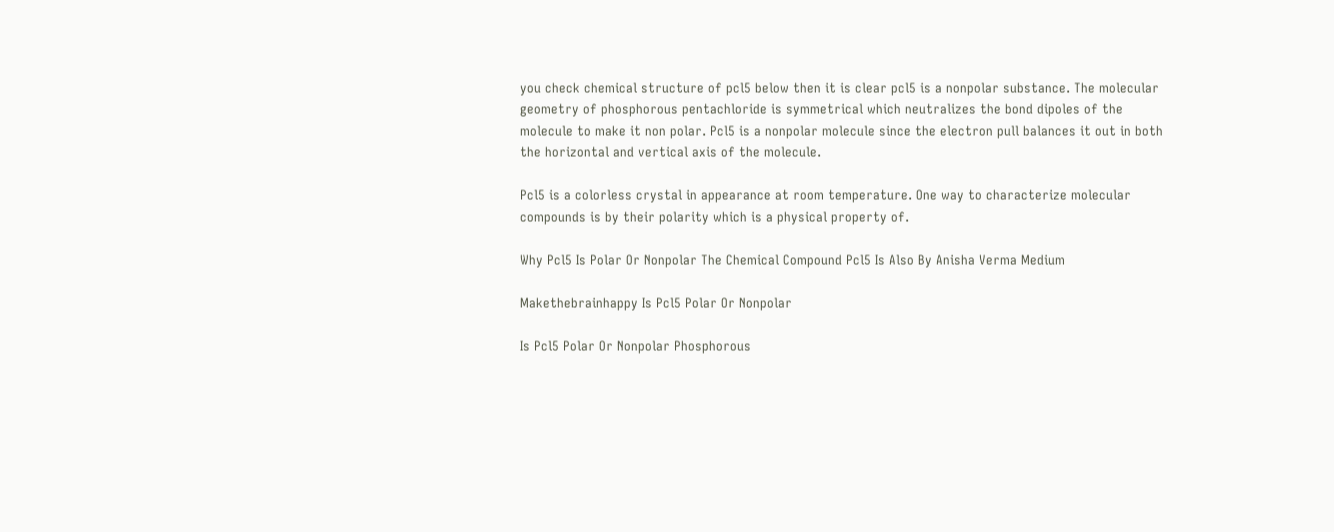you check chemical structure of pcl5 below then it is clear pcl5 is a nonpolar substance. The molecular geometry of phosphorous pentachloride is symmetrical which neutralizes the bond dipoles of the molecule to make it non polar. Pcl5 is a nonpolar molecule since the electron pull balances it out in both the horizontal and vertical axis of the molecule.

Pcl5 is a colorless crystal in appearance at room temperature. One way to characterize molecular compounds is by their polarity which is a physical property of.

Why Pcl5 Is Polar Or Nonpolar The Chemical Compound Pcl5 Is Also By Anisha Verma Medium

Makethebrainhappy Is Pcl5 Polar Or Nonpolar

Is Pcl5 Polar Or Nonpolar Phosphorous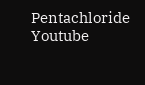Pentachloride Youtube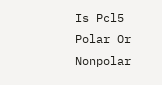Is Pcl5 Polar Or Nonpolar